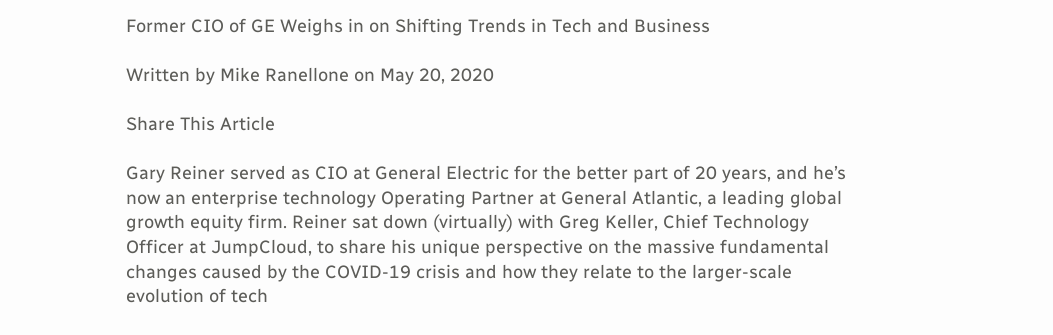Former CIO of GE Weighs in on Shifting Trends in Tech and Business

Written by Mike Ranellone on May 20, 2020

Share This Article

Gary Reiner served as CIO at General Electric for the better part of 20 years, and he’s now an enterprise technology Operating Partner at General Atlantic, a leading global growth equity firm. Reiner sat down (virtually) with Greg Keller, Chief Technology Officer at JumpCloud, to share his unique perspective on the massive fundamental changes caused by the COVID-19 crisis and how they relate to the larger-scale evolution of tech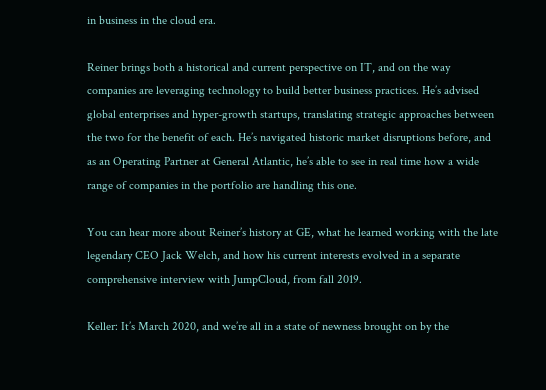in business in the cloud era.

Reiner brings both a historical and current perspective on IT, and on the way companies are leveraging technology to build better business practices. He’s advised global enterprises and hyper-growth startups, translating strategic approaches between the two for the benefit of each. He’s navigated historic market disruptions before, and as an Operating Partner at General Atlantic, he’s able to see in real time how a wide range of companies in the portfolio are handling this one.

You can hear more about Reiner’s history at GE, what he learned working with the late legendary CEO Jack Welch, and how his current interests evolved in a separate comprehensive interview with JumpCloud, from fall 2019.

Keller: It’s March 2020, and we’re all in a state of newness brought on by the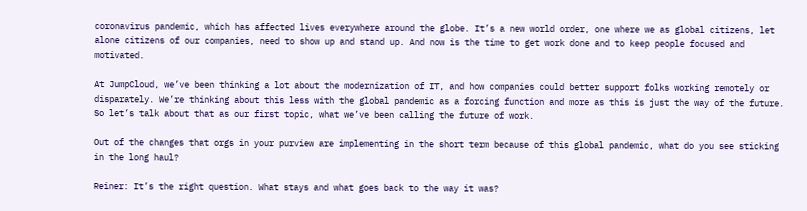coronavirus pandemic, which has affected lives everywhere around the globe. It’s a new world order, one where we as global citizens, let alone citizens of our companies, need to show up and stand up. And now is the time to get work done and to keep people focused and motivated.

At JumpCloud, we’ve been thinking a lot about the modernization of IT, and how companies could better support folks working remotely or disparately. We’re thinking about this less with the global pandemic as a forcing function and more as this is just the way of the future. So let’s talk about that as our first topic, what we’ve been calling the future of work.

Out of the changes that orgs in your purview are implementing in the short term because of this global pandemic, what do you see sticking in the long haul?

Reiner: It’s the right question. What stays and what goes back to the way it was?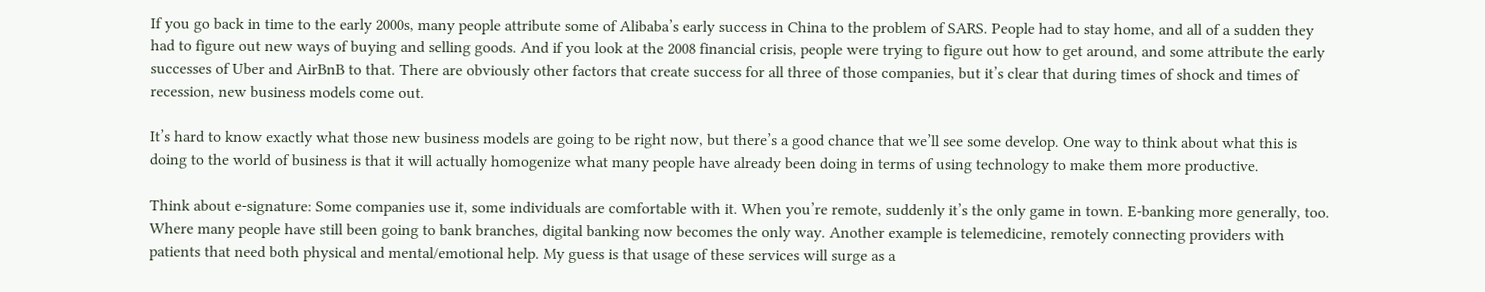If you go back in time to the early 2000s, many people attribute some of Alibaba’s early success in China to the problem of SARS. People had to stay home, and all of a sudden they had to figure out new ways of buying and selling goods. And if you look at the 2008 financial crisis, people were trying to figure out how to get around, and some attribute the early successes of Uber and AirBnB to that. There are obviously other factors that create success for all three of those companies, but it’s clear that during times of shock and times of recession, new business models come out.

It’s hard to know exactly what those new business models are going to be right now, but there’s a good chance that we’ll see some develop. One way to think about what this is doing to the world of business is that it will actually homogenize what many people have already been doing in terms of using technology to make them more productive.

Think about e-signature: Some companies use it, some individuals are comfortable with it. When you’re remote, suddenly it’s the only game in town. E-banking more generally, too. Where many people have still been going to bank branches, digital banking now becomes the only way. Another example is telemedicine, remotely connecting providers with patients that need both physical and mental/emotional help. My guess is that usage of these services will surge as a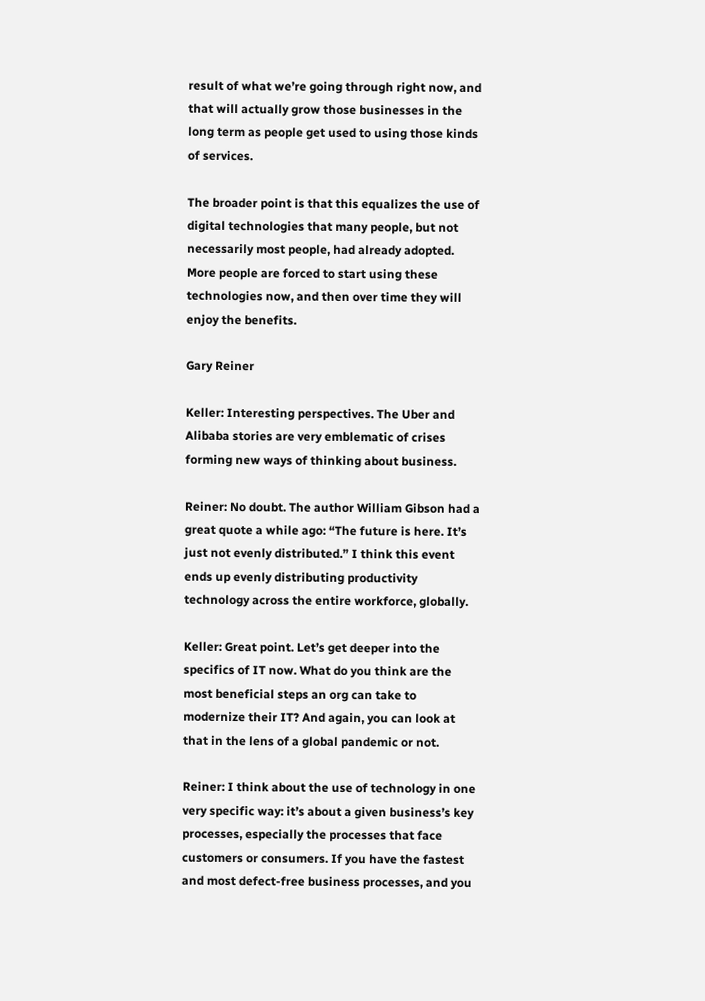result of what we’re going through right now, and that will actually grow those businesses in the long term as people get used to using those kinds of services.

The broader point is that this equalizes the use of digital technologies that many people, but not necessarily most people, had already adopted. More people are forced to start using these technologies now, and then over time they will enjoy the benefits.

Gary Reiner

Keller: Interesting perspectives. The Uber and Alibaba stories are very emblematic of crises forming new ways of thinking about business.

Reiner: No doubt. The author William Gibson had a great quote a while ago: “The future is here. It’s just not evenly distributed.” I think this event ends up evenly distributing productivity technology across the entire workforce, globally.

Keller: Great point. Let’s get deeper into the specifics of IT now. What do you think are the most beneficial steps an org can take to modernize their IT? And again, you can look at that in the lens of a global pandemic or not.

Reiner: I think about the use of technology in one very specific way: it’s about a given business’s key processes, especially the processes that face customers or consumers. If you have the fastest and most defect-free business processes, and you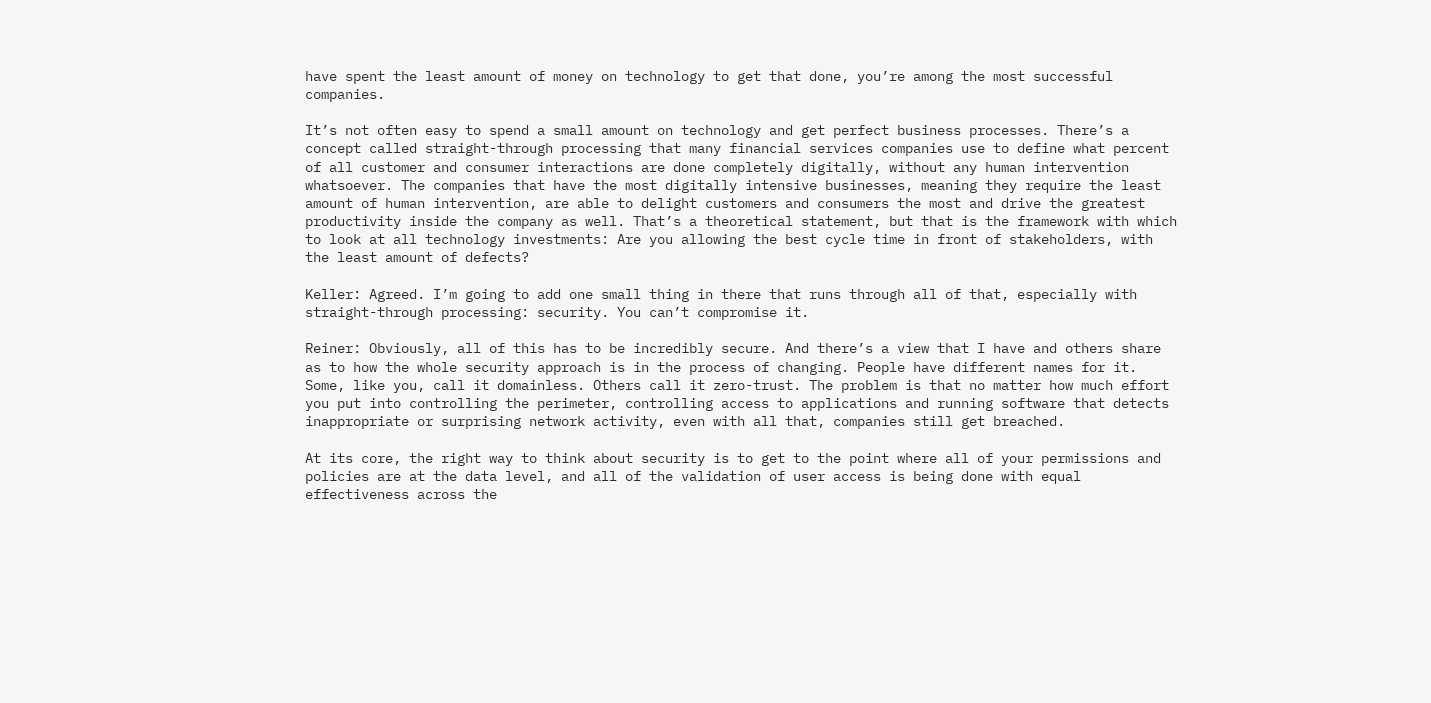have spent the least amount of money on technology to get that done, you’re among the most successful companies.

It’s not often easy to spend a small amount on technology and get perfect business processes. There’s a concept called straight-through processing that many financial services companies use to define what percent of all customer and consumer interactions are done completely digitally, without any human intervention whatsoever. The companies that have the most digitally intensive businesses, meaning they require the least amount of human intervention, are able to delight customers and consumers the most and drive the greatest productivity inside the company as well. That’s a theoretical statement, but that is the framework with which to look at all technology investments: Are you allowing the best cycle time in front of stakeholders, with the least amount of defects?

Keller: Agreed. I’m going to add one small thing in there that runs through all of that, especially with straight-through processing: security. You can’t compromise it.

Reiner: Obviously, all of this has to be incredibly secure. And there’s a view that I have and others share as to how the whole security approach is in the process of changing. People have different names for it. Some, like you, call it domainless. Others call it zero-trust. The problem is that no matter how much effort you put into controlling the perimeter, controlling access to applications and running software that detects inappropriate or surprising network activity, even with all that, companies still get breached.

At its core, the right way to think about security is to get to the point where all of your permissions and policies are at the data level, and all of the validation of user access is being done with equal effectiveness across the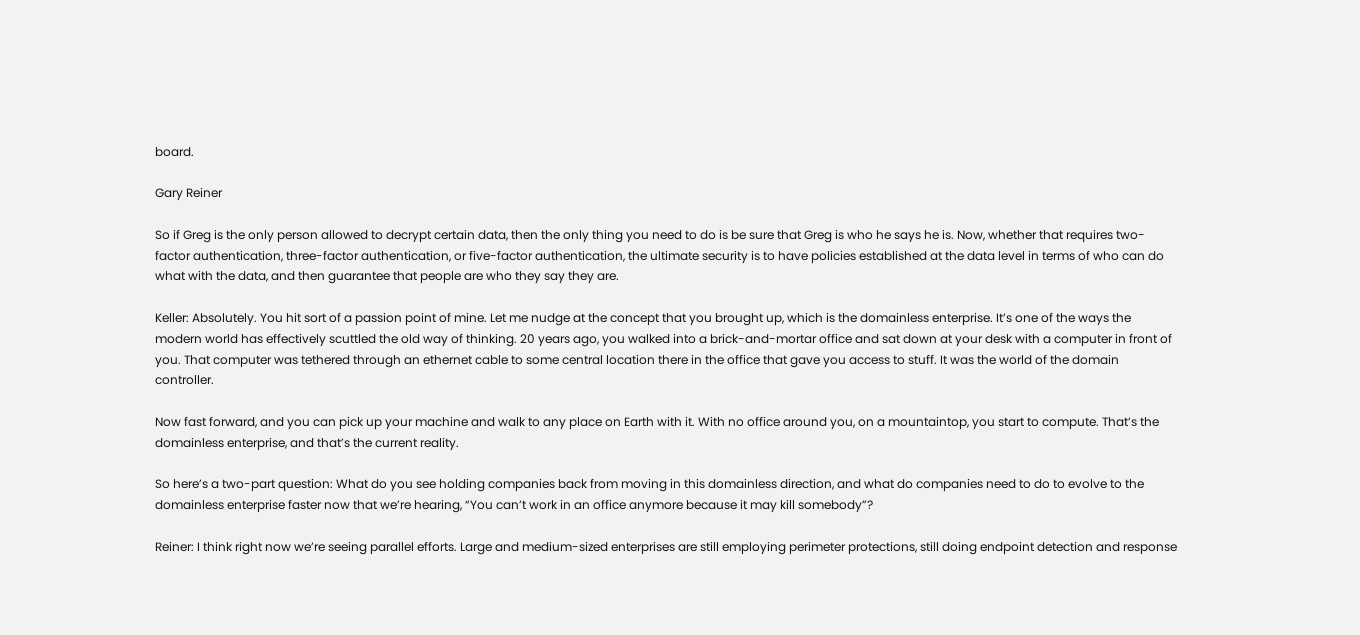board.

Gary Reiner

So if Greg is the only person allowed to decrypt certain data, then the only thing you need to do is be sure that Greg is who he says he is. Now, whether that requires two-factor authentication, three-factor authentication, or five-factor authentication, the ultimate security is to have policies established at the data level in terms of who can do what with the data, and then guarantee that people are who they say they are.

Keller: Absolutely. You hit sort of a passion point of mine. Let me nudge at the concept that you brought up, which is the domainless enterprise. It’s one of the ways the modern world has effectively scuttled the old way of thinking. 20 years ago, you walked into a brick-and-mortar office and sat down at your desk with a computer in front of you. That computer was tethered through an ethernet cable to some central location there in the office that gave you access to stuff. It was the world of the domain controller.

Now fast forward, and you can pick up your machine and walk to any place on Earth with it. With no office around you, on a mountaintop, you start to compute. That’s the domainless enterprise, and that’s the current reality.

So here’s a two-part question: What do you see holding companies back from moving in this domainless direction, and what do companies need to do to evolve to the domainless enterprise faster now that we’re hearing, “You can’t work in an office anymore because it may kill somebody”?

Reiner: I think right now we’re seeing parallel efforts. Large and medium-sized enterprises are still employing perimeter protections, still doing endpoint detection and response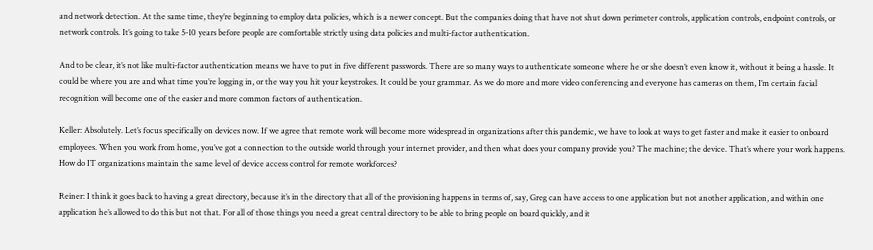and network detection. At the same time, they’re beginning to employ data policies, which is a newer concept. But the companies doing that have not shut down perimeter controls, application controls, endpoint controls, or network controls. It’s going to take 5-10 years before people are comfortable strictly using data policies and multi-factor authentication.

And to be clear, it’s not like multi-factor authentication means we have to put in five different passwords. There are so many ways to authenticate someone where he or she doesn’t even know it, without it being a hassle. It could be where you are and what time you’re logging in, or the way you hit your keystrokes. It could be your grammar. As we do more and more video conferencing and everyone has cameras on them, I’m certain facial recognition will become one of the easier and more common factors of authentication.

Keller: Absolutely. Let’s focus specifically on devices now. If we agree that remote work will become more widespread in organizations after this pandemic, we have to look at ways to get faster and make it easier to onboard employees. When you work from home, you’ve got a connection to the outside world through your internet provider, and then what does your company provide you? The machine; the device. That’s where your work happens. How do IT organizations maintain the same level of device access control for remote workforces?

Reiner: I think it goes back to having a great directory, because it’s in the directory that all of the provisioning happens in terms of, say, Greg can have access to one application but not another application, and within one application he’s allowed to do this but not that. For all of those things you need a great central directory to be able to bring people on board quickly, and it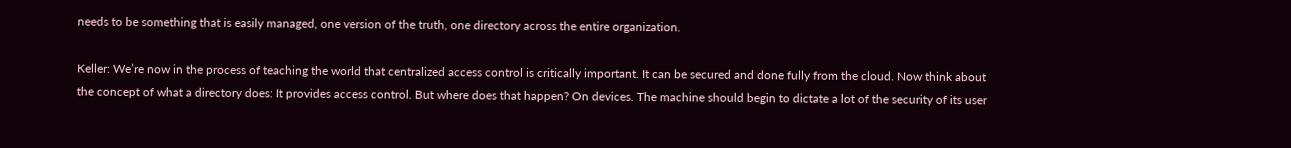needs to be something that is easily managed, one version of the truth, one directory across the entire organization.

Keller: We’re now in the process of teaching the world that centralized access control is critically important. It can be secured and done fully from the cloud. Now think about the concept of what a directory does: It provides access control. But where does that happen? On devices. The machine should begin to dictate a lot of the security of its user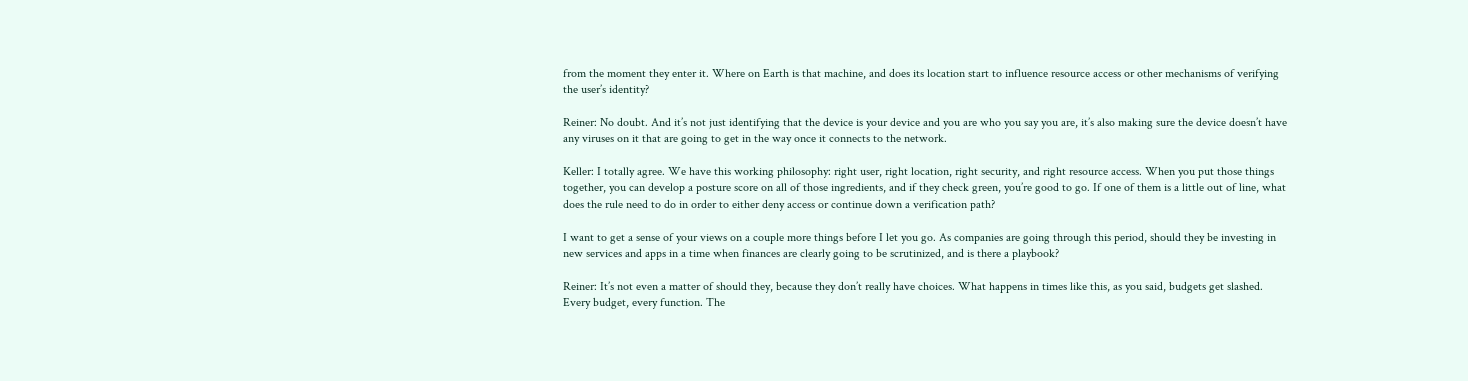from the moment they enter it. Where on Earth is that machine, and does its location start to influence resource access or other mechanisms of verifying the user’s identity?

Reiner: No doubt. And it’s not just identifying that the device is your device and you are who you say you are, it’s also making sure the device doesn’t have any viruses on it that are going to get in the way once it connects to the network.

Keller: I totally agree. We have this working philosophy: right user, right location, right security, and right resource access. When you put those things together, you can develop a posture score on all of those ingredients, and if they check green, you’re good to go. If one of them is a little out of line, what does the rule need to do in order to either deny access or continue down a verification path?

I want to get a sense of your views on a couple more things before I let you go. As companies are going through this period, should they be investing in new services and apps in a time when finances are clearly going to be scrutinized, and is there a playbook?

Reiner: It’s not even a matter of should they, because they don’t really have choices. What happens in times like this, as you said, budgets get slashed. Every budget, every function. The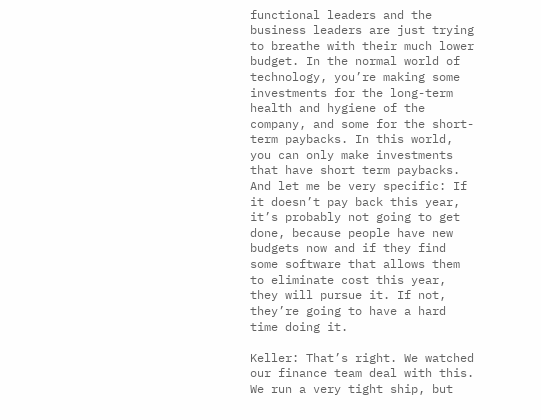functional leaders and the business leaders are just trying to breathe with their much lower budget. In the normal world of technology, you’re making some investments for the long-term health and hygiene of the company, and some for the short-term paybacks. In this world, you can only make investments that have short term paybacks. And let me be very specific: If it doesn’t pay back this year, it’s probably not going to get done, because people have new budgets now and if they find some software that allows them to eliminate cost this year, they will pursue it. If not, they’re going to have a hard time doing it.

Keller: That’s right. We watched our finance team deal with this. We run a very tight ship, but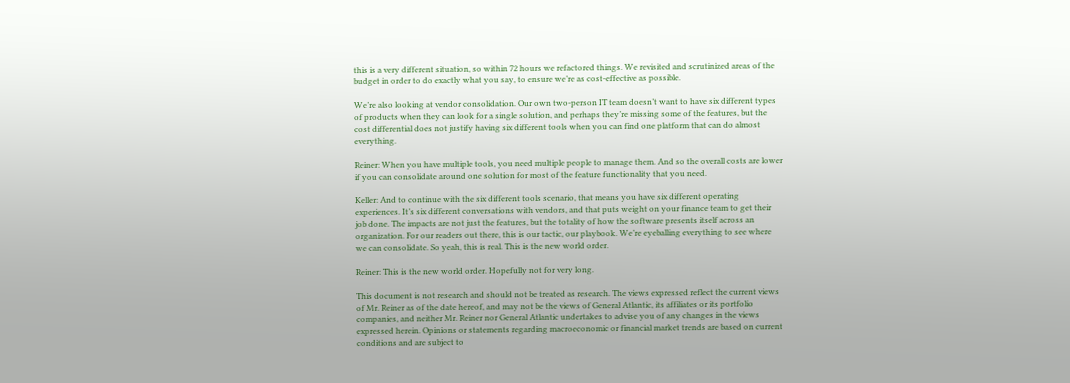this is a very different situation, so within 72 hours we refactored things. We revisited and scrutinized areas of the budget in order to do exactly what you say, to ensure we’re as cost-effective as possible.

We’re also looking at vendor consolidation. Our own two-person IT team doesn’t want to have six different types of products when they can look for a single solution, and perhaps they’re missing some of the features, but the cost differential does not justify having six different tools when you can find one platform that can do almost everything.

Reiner: When you have multiple tools, you need multiple people to manage them. And so the overall costs are lower if you can consolidate around one solution for most of the feature functionality that you need.

Keller: And to continue with the six different tools scenario, that means you have six different operating experiences. It’s six different conversations with vendors, and that puts weight on your finance team to get their job done. The impacts are not just the features, but the totality of how the software presents itself across an organization. For our readers out there, this is our tactic, our playbook. We’re eyeballing everything to see where we can consolidate. So yeah, this is real. This is the new world order.

Reiner: This is the new world order. Hopefully not for very long.

This document is not research and should not be treated as research. The views expressed reflect the current views of Mr. Reiner as of the date hereof, and may not be the views of General Atlantic, its affiliates or its portfolio companies, and neither Mr. Reiner nor General Atlantic undertakes to advise you of any changes in the views expressed herein. Opinions or statements regarding macroeconomic or financial market trends are based on current conditions and are subject to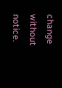change without notice.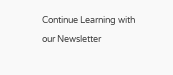Continue Learning with our Newsletter